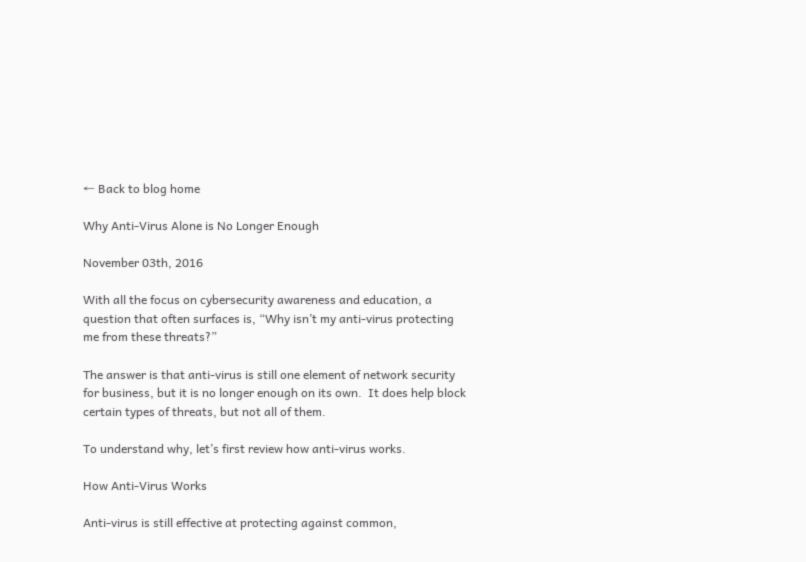← Back to blog home

Why Anti-Virus Alone is No Longer Enough

November 03th, 2016

With all the focus on cybersecurity awareness and education, a question that often surfaces is, “Why isn’t my anti-virus protecting me from these threats?”

The answer is that anti-virus is still one element of network security for business, but it is no longer enough on its own.  It does help block certain types of threats, but not all of them.

To understand why, let’s first review how anti-virus works.

How Anti-Virus Works

Anti-virus is still effective at protecting against common,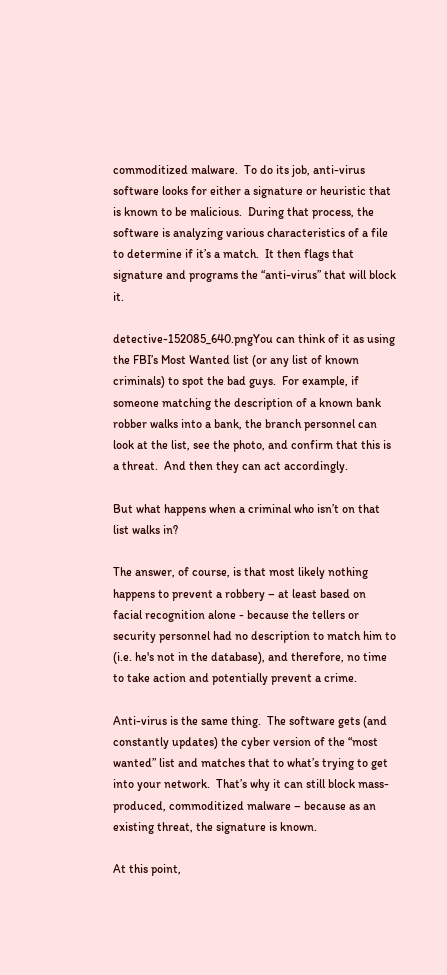commoditized malware.  To do its job, anti-virus software looks for either a signature or heuristic that is known to be malicious.  During that process, the software is analyzing various characteristics of a file to determine if it’s a match.  It then flags that signature and programs the “anti-virus” that will block it.

detective-152085_640.pngYou can think of it as using the FBI’s Most Wanted list (or any list of known criminals) to spot the bad guys.  For example, if someone matching the description of a known bank robber walks into a bank, the branch personnel can look at the list, see the photo, and confirm that this is a threat.  And then they can act accordingly.

But what happens when a criminal who isn’t on that list walks in?

The answer, of course, is that most likely nothing happens to prevent a robbery – at least based on facial recognition alone - because the tellers or security personnel had no description to match him to (i.e. he's not in the database), and therefore, no time to take action and potentially prevent a crime.

Anti-virus is the same thing.  The software gets (and constantly updates) the cyber version of the “most wanted” list and matches that to what’s trying to get into your network.  That’s why it can still block mass-produced, commoditized malware – because as an existing threat, the signature is known.

At this point,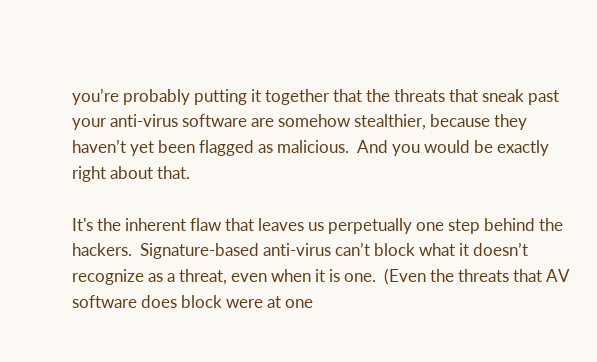you’re probably putting it together that the threats that sneak past your anti-virus software are somehow stealthier, because they haven’t yet been flagged as malicious.  And you would be exactly right about that.

It's the inherent flaw that leaves us perpetually one step behind the hackers.  Signature-based anti-virus can’t block what it doesn’t recognize as a threat, even when it is one.  (Even the threats that AV software does block were at one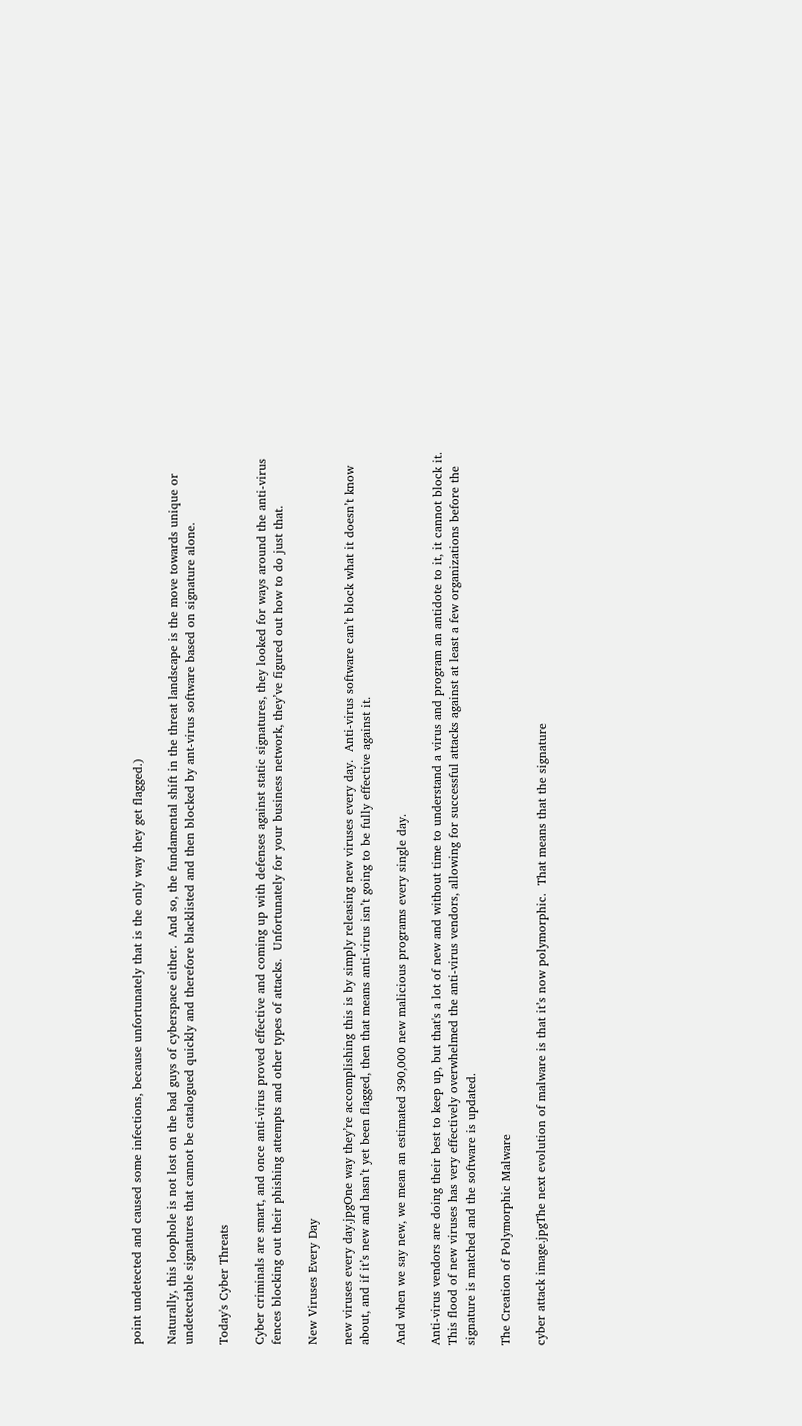point undetected and caused some infections, because unfortunately that is the only way they get flagged.)

Naturally, this loophole is not lost on the bad guys of cyberspace either.  And so, the fundamental shift in the threat landscape is the move towards unique or undetectable signatures that cannot be catalogued quickly and therefore blacklisted and then blocked by ant-virus software based on signature alone.

Today's Cyber Threats

Cyber criminals are smart, and once anti-virus proved effective and coming up with defenses against static signatures, they looked for ways around the anti-virus fences blocking out their phishing attempts and other types of attacks.  Unfortunately for your business network, they’ve figured out how to do just that.

New Viruses Every Day

new viruses every day.jpgOne way they’re accomplishing this is by simply releasing new viruses every day.  Anti-virus software can’t block what it doesn’t know about, and if it’s new and hasn’t yet been flagged, then that means anti-virus isn’t going to be fully effective against it.

And when we say new, we mean an estimated 390,000 new malicious programs every single day.

Anti-virus vendors are doing their best to keep up, but that's a lot of new and without time to understand a virus and program an antidote to it, it cannot block it.  This flood of new viruses has very effectively overwhelmed the anti-virus vendors, allowing for successful attacks against at least a few organizations before the signature is matched and the software is updated.

The Creation of Polymorphic Malware

cyber attack image.jpgThe next evolution of malware is that it’s now polymorphic.  That means that the signature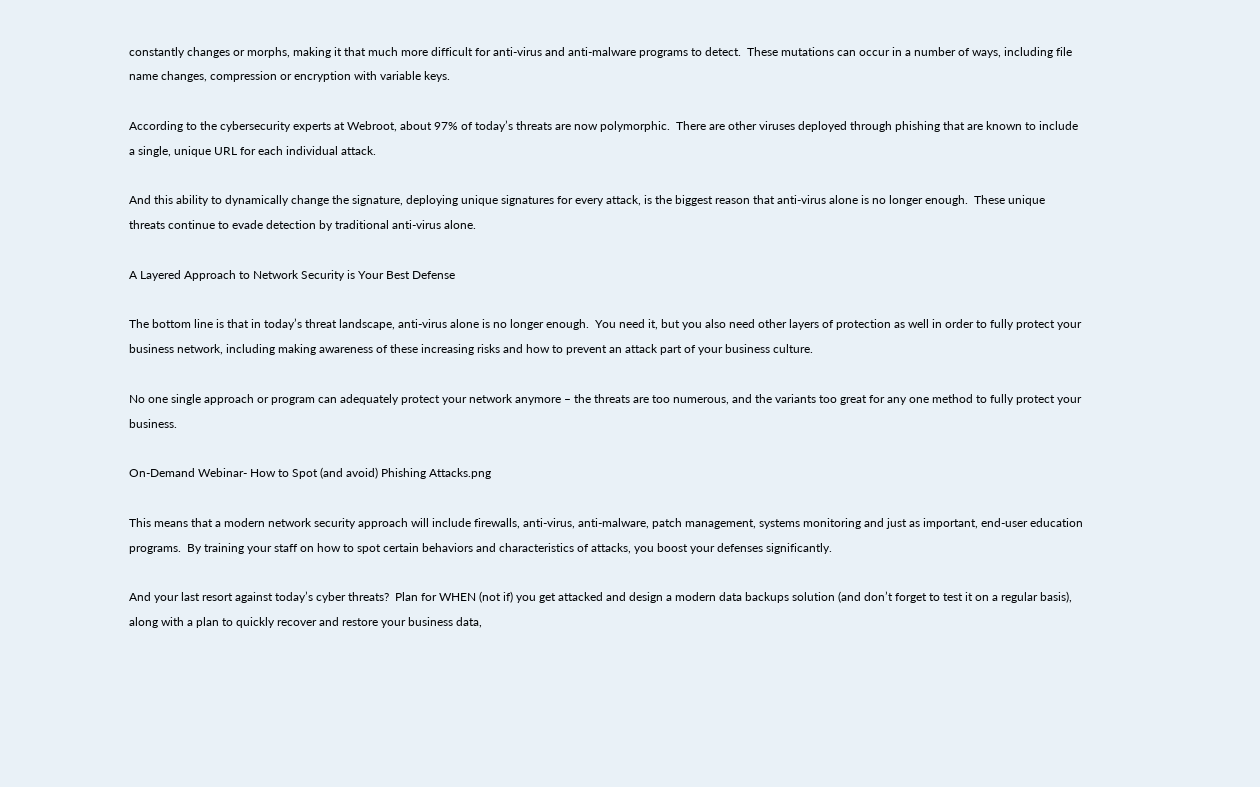constantly changes or morphs, making it that much more difficult for anti-virus and anti-malware programs to detect.  These mutations can occur in a number of ways, including file name changes, compression or encryption with variable keys.

According to the cybersecurity experts at Webroot, about 97% of today’s threats are now polymorphic.  There are other viruses deployed through phishing that are known to include a single, unique URL for each individual attack.

And this ability to dynamically change the signature, deploying unique signatures for every attack, is the biggest reason that anti-virus alone is no longer enough.  These unique threats continue to evade detection by traditional anti-virus alone.

A Layered Approach to Network Security is Your Best Defense

The bottom line is that in today’s threat landscape, anti-virus alone is no longer enough.  You need it, but you also need other layers of protection as well in order to fully protect your business network, including making awareness of these increasing risks and how to prevent an attack part of your business culture.

No one single approach or program can adequately protect your network anymore – the threats are too numerous, and the variants too great for any one method to fully protect your business.

On-Demand Webinar- How to Spot (and avoid) Phishing Attacks.png

This means that a modern network security approach will include firewalls, anti-virus, anti-malware, patch management, systems monitoring and just as important, end-user education programs.  By training your staff on how to spot certain behaviors and characteristics of attacks, you boost your defenses significantly.

And your last resort against today’s cyber threats?  Plan for WHEN (not if) you get attacked and design a modern data backups solution (and don’t forget to test it on a regular basis), along with a plan to quickly recover and restore your business data,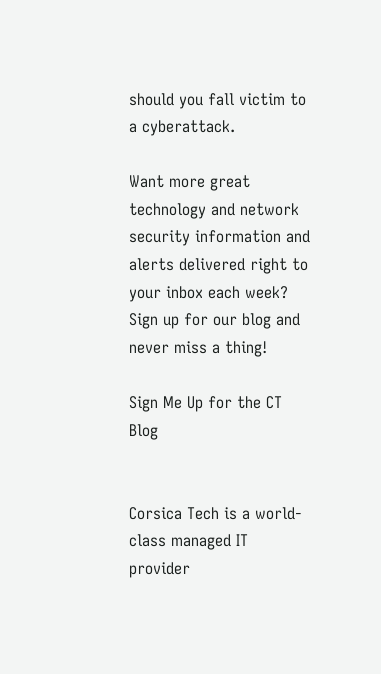should you fall victim to a cyberattack.

Want more great technology and network security information and alerts delivered right to your inbox each week? Sign up for our blog and never miss a thing!

Sign Me Up for the CT Blog


Corsica Tech is a world-class managed IT provider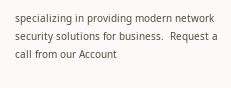specializing in providing modern network security solutions for business.  Request a call from our Account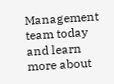Management team today and learn more about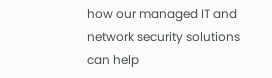how our managed IT and network security solutions can help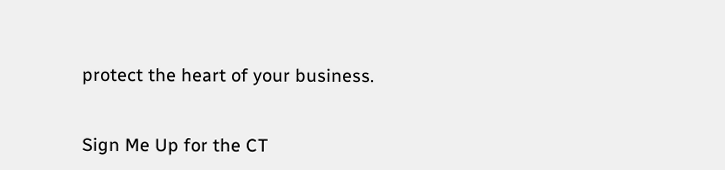protect the heart of your business.


Sign Me Up for the CT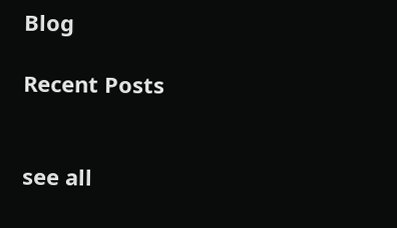Blog

Recent Posts


see all